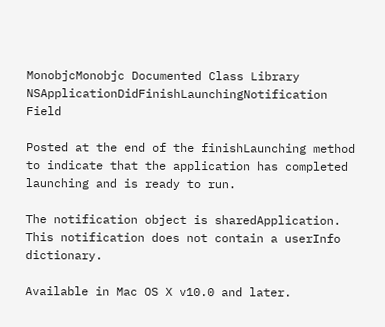MonobjcMonobjc Documented Class Library
NSApplicationDidFinishLaunchingNotification Field

Posted at the end of the finishLaunching method to indicate that the application has completed launching and is ready to run.

The notification object is sharedApplication. This notification does not contain a userInfo dictionary.

Available in Mac OS X v10.0 and later.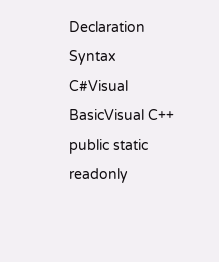Declaration Syntax
C#Visual BasicVisual C++
public static readonly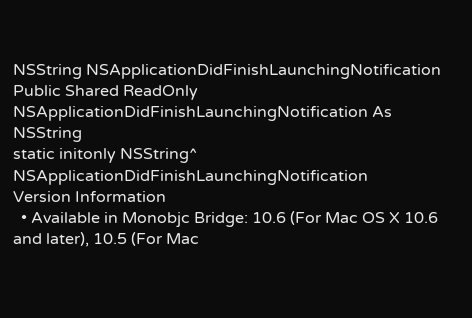NSString NSApplicationDidFinishLaunchingNotification
Public Shared ReadOnly NSApplicationDidFinishLaunchingNotification As NSString
static initonly NSString^ NSApplicationDidFinishLaunchingNotification
Version Information
  • Available in Monobjc Bridge: 10.6 (For Mac OS X 10.6 and later), 10.5 (For Mac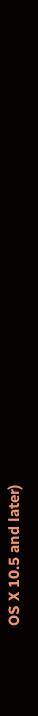OS X 10.5 and later)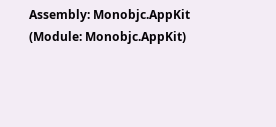Assembly: Monobjc.AppKit (Module: Monobjc.AppKit)